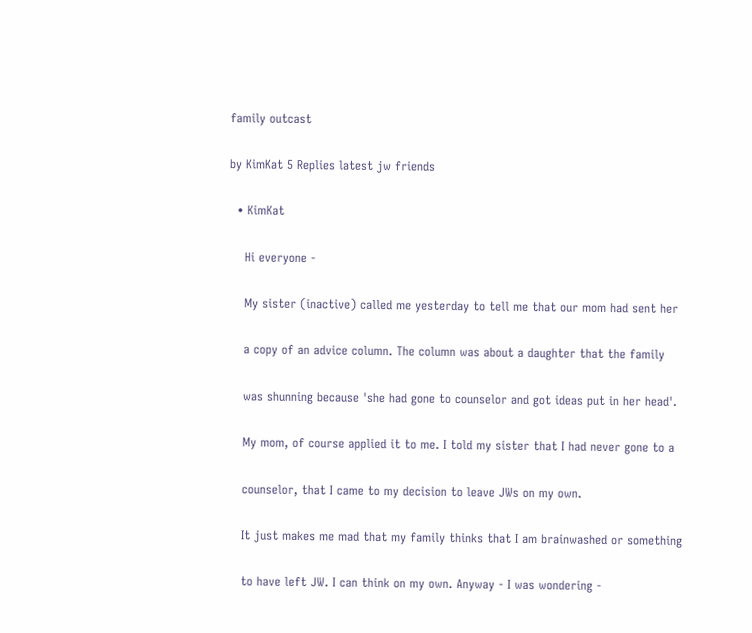family outcast

by KimKat 5 Replies latest jw friends

  • KimKat

    Hi everyone -

    My sister (inactive) called me yesterday to tell me that our mom had sent her

    a copy of an advice column. The column was about a daughter that the family

    was shunning because 'she had gone to counselor and got ideas put in her head'.

    My mom, of course applied it to me. I told my sister that I had never gone to a

    counselor, that I came to my decision to leave JWs on my own.

    It just makes me mad that my family thinks that I am brainwashed or something

    to have left JW. I can think on my own. Anyway - I was wondering -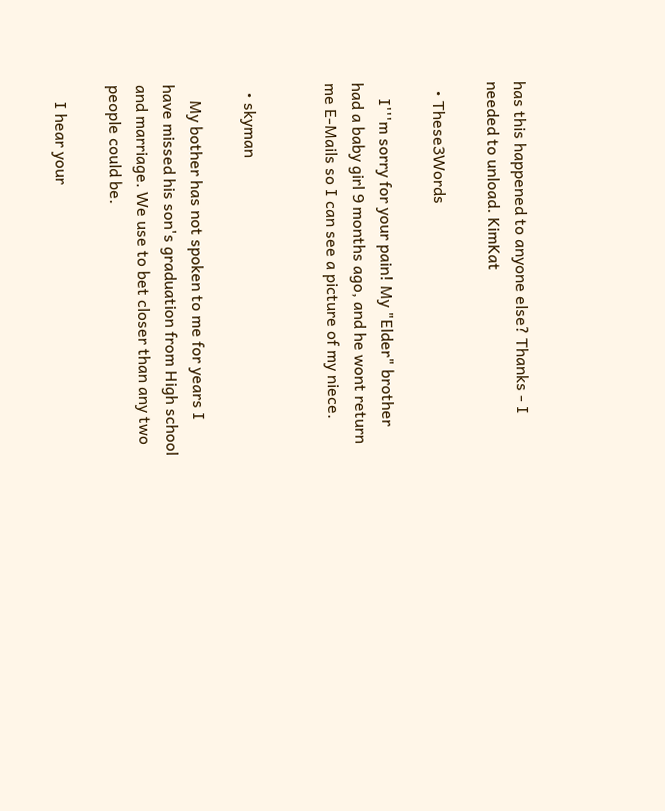has this happened to anyone else? Thanks - I needed to unload. KimKat

  • These3Words

    I'''m sorry for your pain! My "Elder" brother had a baby girl 9 months ago, and he wont return me E-Mails so I can see a picture of my niece.


  • skyman

    My bother has not spoken to me for years I have missed his son's graduation from High school and marriage. We use to bet closer than any two people could be.

    I hear your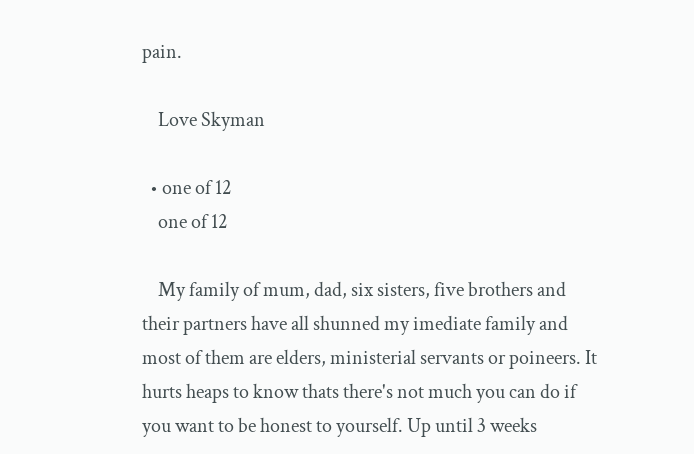pain.

    Love Skyman

  • one of 12
    one of 12

    My family of mum, dad, six sisters, five brothers and their partners have all shunned my imediate family and most of them are elders, ministerial servants or poineers. It hurts heaps to know thats there's not much you can do if you want to be honest to yourself. Up until 3 weeks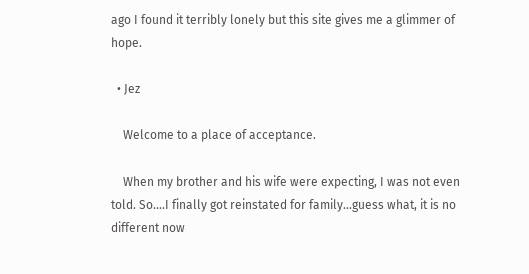ago I found it terribly lonely but this site gives me a glimmer of hope.

  • Jez

    Welcome to a place of acceptance.

    When my brother and his wife were expecting, I was not even told. So....I finally got reinstated for family...guess what, it is no different now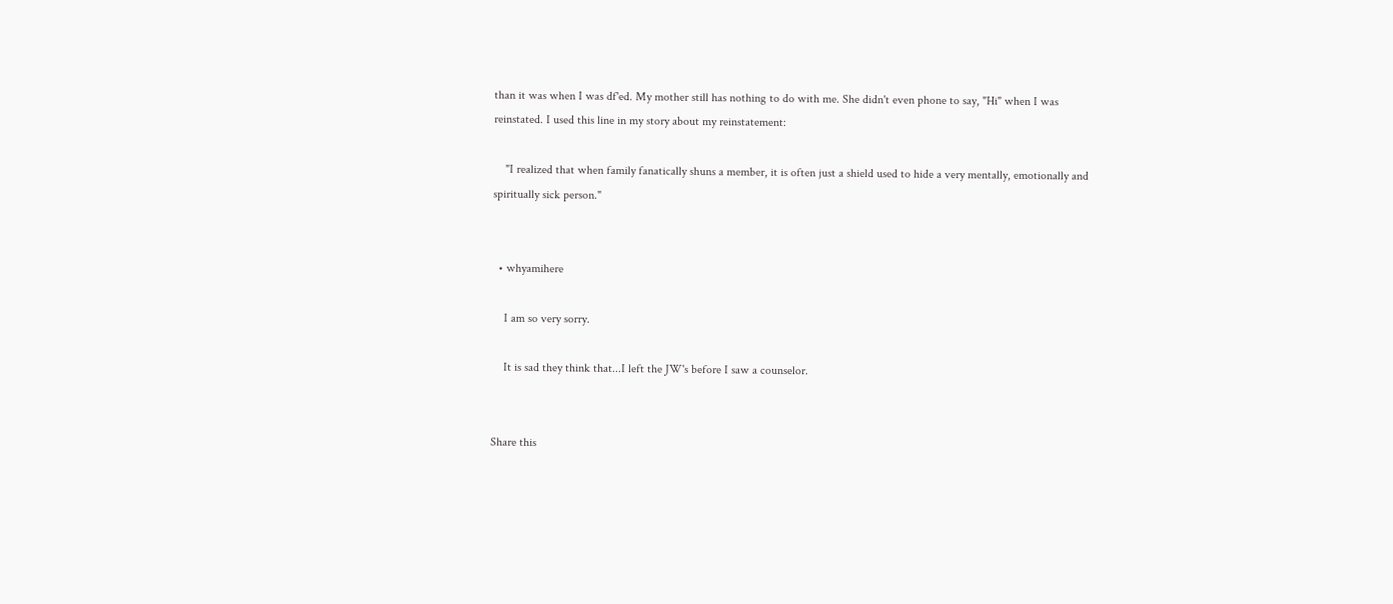than it was when I was df'ed. My mother still has nothing to do with me. She didn't even phone to say, "Hi" when I was reinstated. I used this line in my story about my reinstatement:

    "I realized that when family fanatically shuns a member, it is often just a shield used to hide a very mentally, emotionally and spiritually sick person."


  • whyamihere

    I am so very sorry.

    It is sad they think that...I left the JW's before I saw a counselor.


Share this